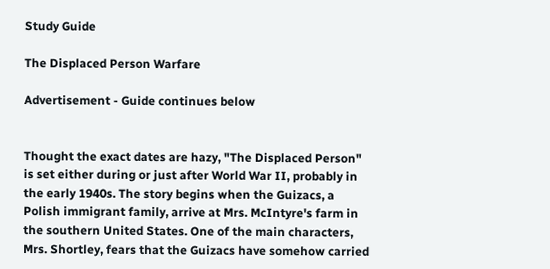Study Guide

The Displaced Person Warfare

Advertisement - Guide continues below


Thought the exact dates are hazy, "The Displaced Person" is set either during or just after World War II, probably in the early 1940s. The story begins when the Guizacs, a Polish immigrant family, arrive at Mrs. McIntyre's farm in the southern United States. One of the main characters, Mrs. Shortley, fears that the Guizacs have somehow carried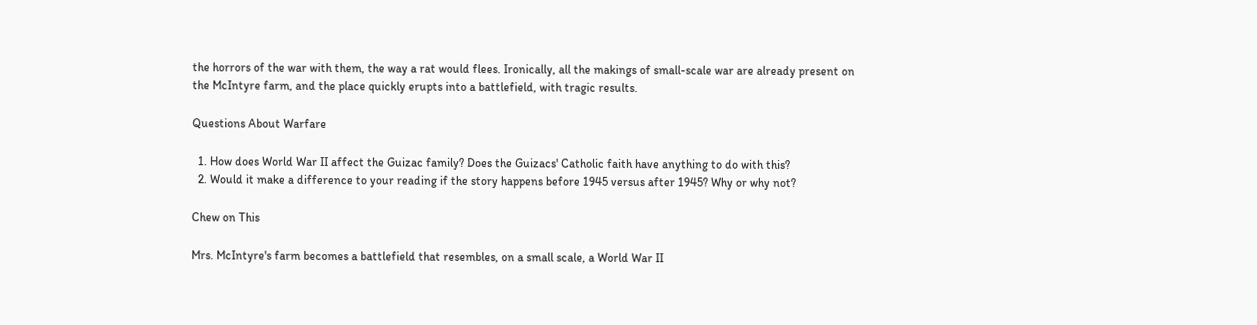the horrors of the war with them, the way a rat would flees. Ironically, all the makings of small-scale war are already present on the McIntyre farm, and the place quickly erupts into a battlefield, with tragic results.

Questions About Warfare

  1. How does World War II affect the Guizac family? Does the Guizacs' Catholic faith have anything to do with this?
  2. Would it make a difference to your reading if the story happens before 1945 versus after 1945? Why or why not?

Chew on This

Mrs. McIntyre's farm becomes a battlefield that resembles, on a small scale, a World War II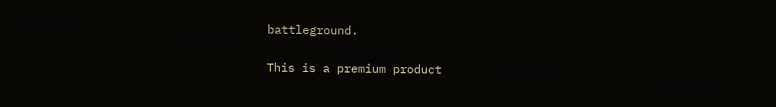battleground.

This is a premium product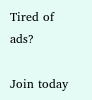Tired of ads?

Join today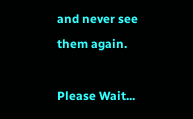and never see them again.

Please Wait...